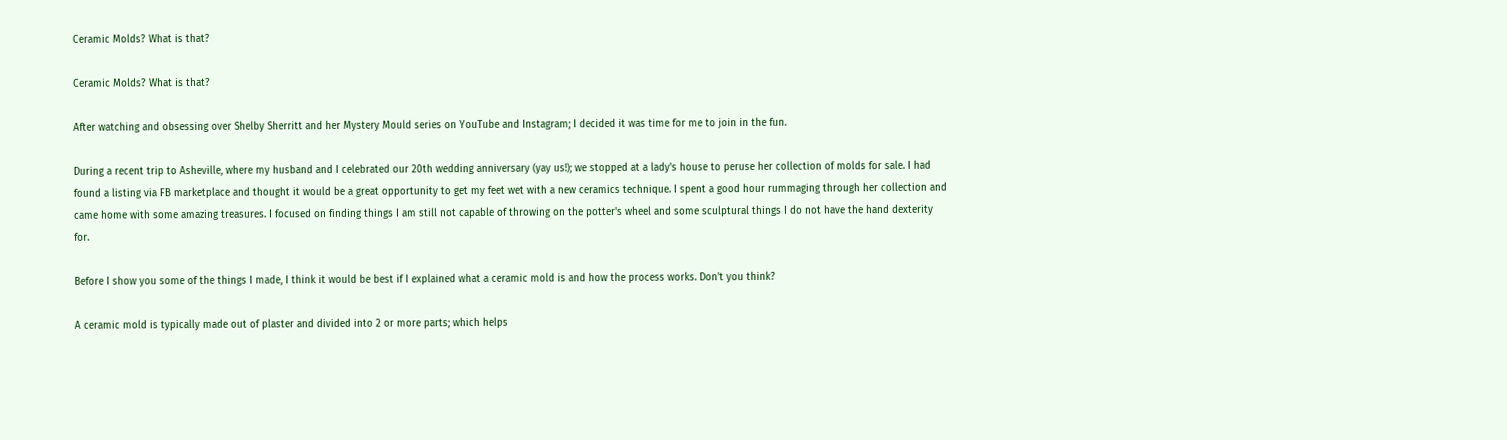Ceramic Molds? What is that?

Ceramic Molds? What is that?

After watching and obsessing over Shelby Sherritt and her Mystery Mould series on YouTube and Instagram; I decided it was time for me to join in the fun.

During a recent trip to Asheville, where my husband and I celebrated our 20th wedding anniversary (yay us!); we stopped at a lady's house to peruse her collection of molds for sale. I had found a listing via FB marketplace and thought it would be a great opportunity to get my feet wet with a new ceramics technique. I spent a good hour rummaging through her collection and came home with some amazing treasures. I focused on finding things I am still not capable of throwing on the potter's wheel and some sculptural things I do not have the hand dexterity for.

Before I show you some of the things I made, I think it would be best if I explained what a ceramic mold is and how the process works. Don't you think?

A ceramic mold is typically made out of plaster and divided into 2 or more parts; which helps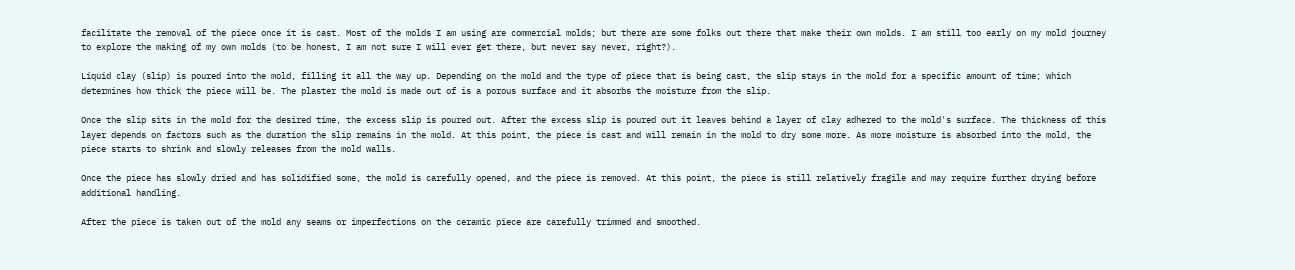facilitate the removal of the piece once it is cast. Most of the molds I am using are commercial molds; but there are some folks out there that make their own molds. I am still too early on my mold journey to explore the making of my own molds (to be honest, I am not sure I will ever get there, but never say never, right?).

Liquid clay (slip) is poured into the mold, filling it all the way up. Depending on the mold and the type of piece that is being cast, the slip stays in the mold for a specific amount of time; which determines how thick the piece will be. The plaster the mold is made out of is a porous surface and it absorbs the moisture from the slip.

Once the slip sits in the mold for the desired time, the excess slip is poured out. After the excess slip is poured out it leaves behind a layer of clay adhered to the mold's surface. The thickness of this layer depends on factors such as the duration the slip remains in the mold. At this point, the piece is cast and will remain in the mold to dry some more. As more moisture is absorbed into the mold, the piece starts to shrink and slowly releases from the mold walls.

Once the piece has slowly dried and has solidified some, the mold is carefully opened, and the piece is removed. At this point, the piece is still relatively fragile and may require further drying before additional handling.

After the piece is taken out of the mold any seams or imperfections on the ceramic piece are carefully trimmed and smoothed.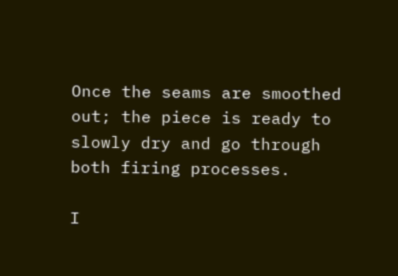Once the seams are smoothed out; the piece is ready to slowly dry and go through both firing processes.

I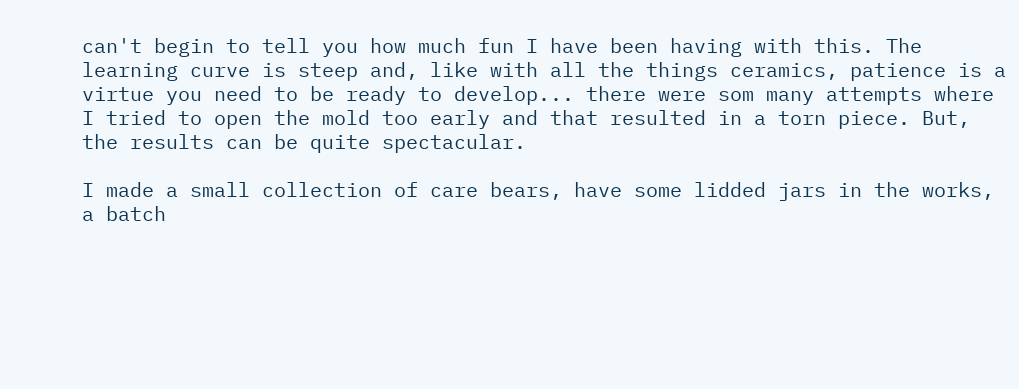can't begin to tell you how much fun I have been having with this. The learning curve is steep and, like with all the things ceramics, patience is a virtue you need to be ready to develop... there were som many attempts where I tried to open the mold too early and that resulted in a torn piece. But, the results can be quite spectacular.

I made a small collection of care bears, have some lidded jars in the works, a batch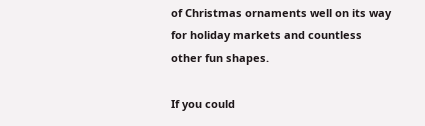of Christmas ornaments well on its way for holiday markets and countless other fun shapes.

If you could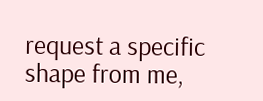request a specific shape from me,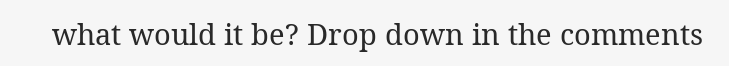what would it be? Drop down in the comments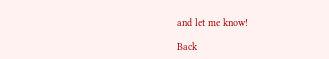and let me know!

Back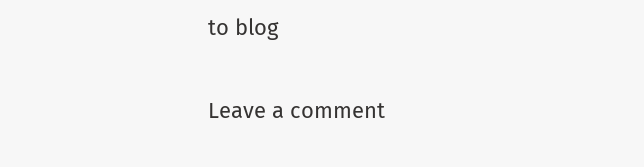to blog

Leave a comment